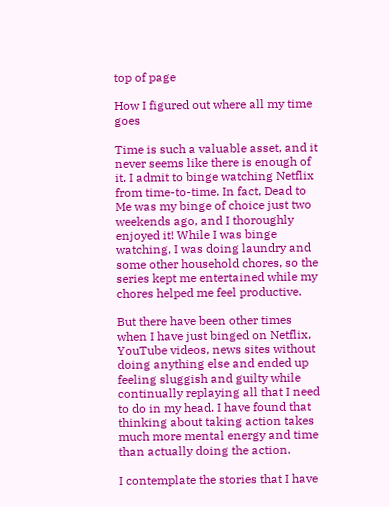top of page

How I figured out where all my time goes

Time is such a valuable asset, and it never seems like there is enough of it. I admit to binge watching Netflix from time-to-time. In fact, Dead to Me was my binge of choice just two weekends ago, and I thoroughly enjoyed it! While I was binge watching, I was doing laundry and some other household chores, so the series kept me entertained while my chores helped me feel productive.

But there have been other times when I have just binged on Netflix, YouTube videos, news sites without doing anything else and ended up feeling sluggish and guilty while continually replaying all that I need to do in my head. I have found that thinking about taking action takes much more mental energy and time than actually doing the action.

I contemplate the stories that I have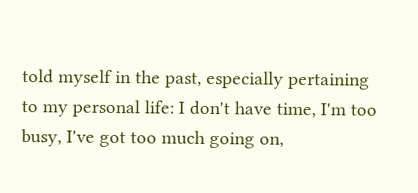told myself in the past, especially pertaining to my personal life: I don't have time, I'm too busy, I've got too much going on,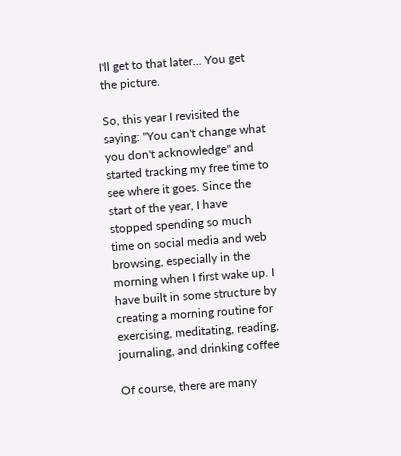I'll get to that later... You get the picture.

So, this year I revisited the saying: "You can't change what you don't acknowledge" and started tracking my free time to see where it goes. Since the start of the year, I have stopped spending so much time on social media and web browsing, especially in the morning when I first wake up. I have built in some structure by creating a morning routine for exercising, meditating, reading, journaling, and drinking coffee

Of course, there are many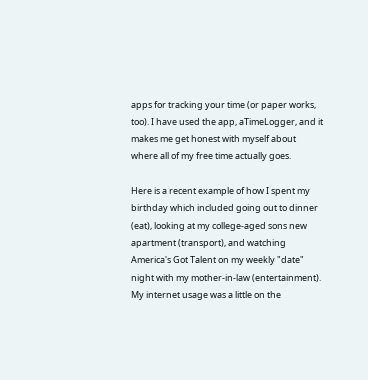apps for tracking your time (or paper works, too). I have used the app, aTimeLogger, and it makes me get honest with myself about where all of my free time actually goes.

Here is a recent example of how I spent my birthday which included going out to dinner (eat), looking at my college-aged sons new apartment (transport), and watching America's Got Talent on my weekly "date" night with my mother-in-law (entertainment). My internet usage was a little on the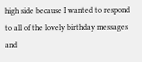high side because I wanted to respond to all of the lovely birthday messages and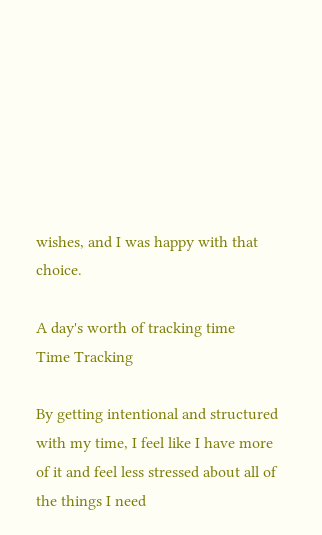wishes, and I was happy with that choice.

A day's worth of tracking time
Time Tracking

By getting intentional and structured with my time, I feel like I have more of it and feel less stressed about all of the things I need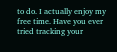to do. I actually enjoy my free time. Have you ever tried tracking your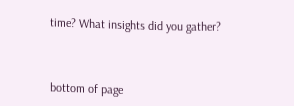time? What insights did you gather?



bottom of page